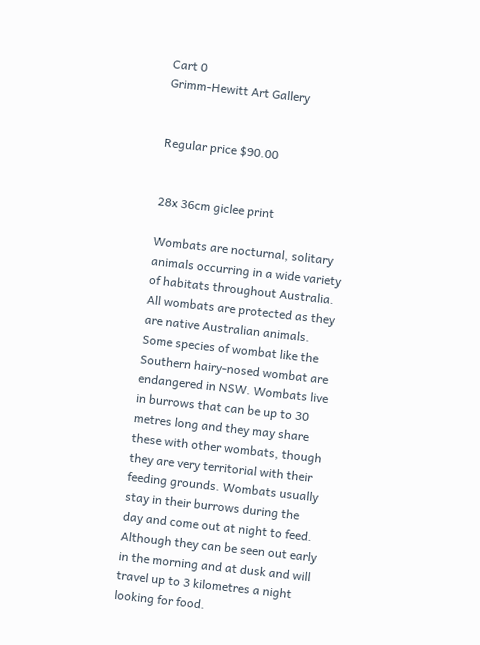Cart 0
Grimm-Hewitt Art Gallery


Regular price $90.00


28x 36cm giclee print

Wombats are nocturnal, solitary animals occurring in a wide variety of habitats throughout Australia. All wombats are protected as they are native Australian animals. Some species of wombat like the Southern hairy-nosed wombat are endangered in NSW. Wombats live in burrows that can be up to 30 metres long and they may share these with other wombats, though they are very territorial with their feeding grounds. Wombats usually stay in their burrows during the day and come out at night to feed. Although they can be seen out early in the morning and at dusk and will travel up to 3 kilometres a night looking for food.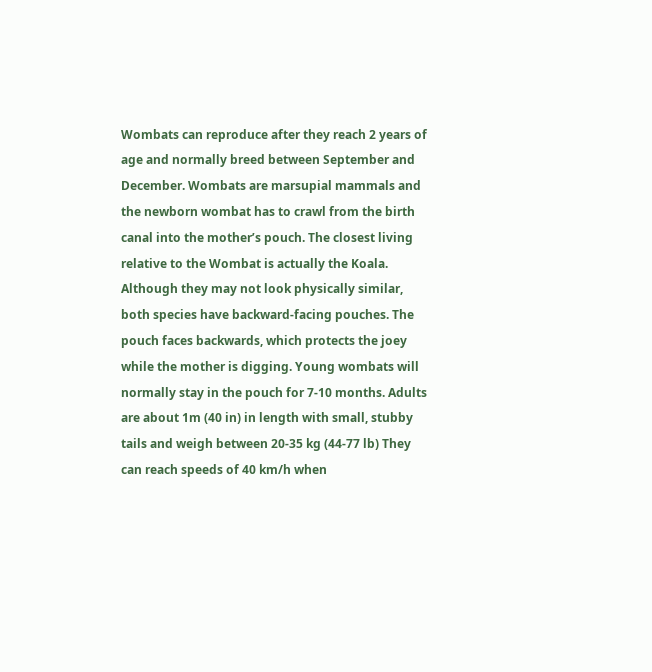Wombats can reproduce after they reach 2 years of age and normally breed between September and December. Wombats are marsupial mammals and the newborn wombat has to crawl from the birth canal into the mother’s pouch. The closest living relative to the Wombat is actually the Koala. Although they may not look physically similar, both species have backward-facing pouches. The pouch faces backwards, which protects the joey while the mother is digging. Young wombats will normally stay in the pouch for 7-10 months. Adults are about 1m (40 in) in length with small, stubby tails and weigh between 20-35 kg (44-77 lb) They can reach speeds of 40 km/h when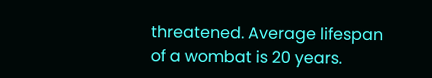threatened. Average lifespan of a wombat is 20 years.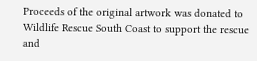Proceeds of the original artwork was donated to Wildlife Rescue South Coast to support the rescue and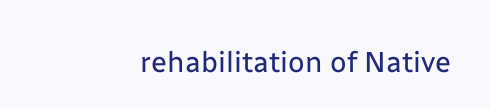rehabilitation of Native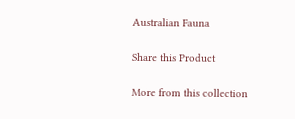Australian Fauna

Share this Product

More from this collection